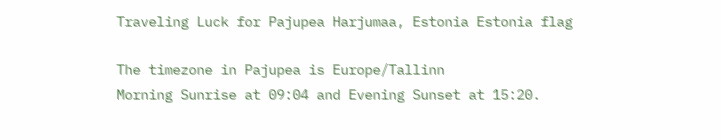Traveling Luck for Pajupea Harjumaa, Estonia Estonia flag

The timezone in Pajupea is Europe/Tallinn
Morning Sunrise at 09:04 and Evening Sunset at 15:20.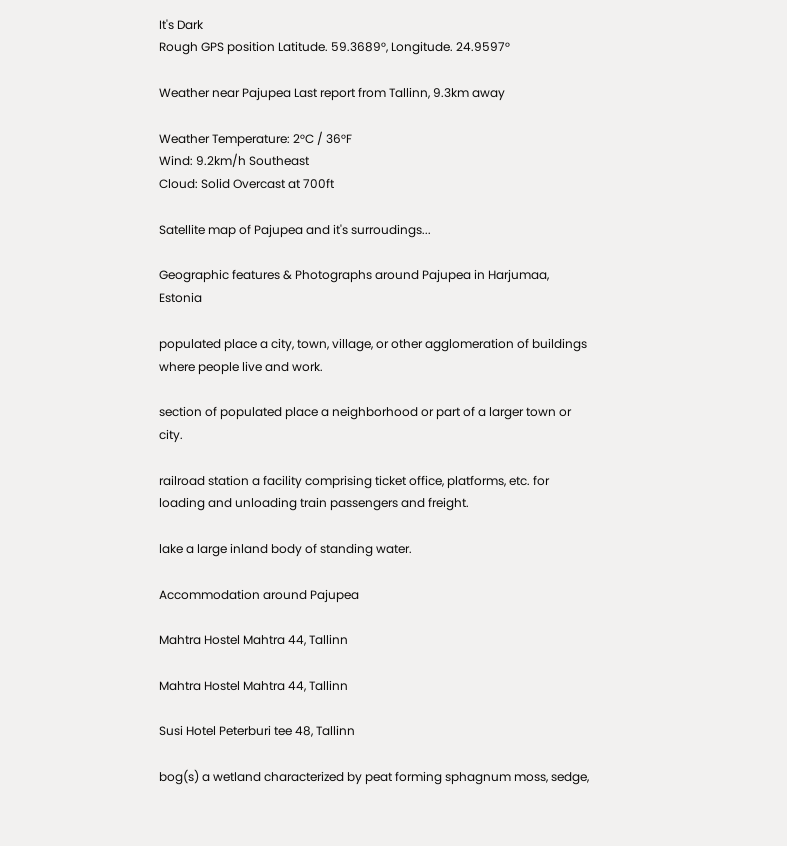It's Dark
Rough GPS position Latitude. 59.3689°, Longitude. 24.9597°

Weather near Pajupea Last report from Tallinn, 9.3km away

Weather Temperature: 2°C / 36°F
Wind: 9.2km/h Southeast
Cloud: Solid Overcast at 700ft

Satellite map of Pajupea and it's surroudings...

Geographic features & Photographs around Pajupea in Harjumaa, Estonia

populated place a city, town, village, or other agglomeration of buildings where people live and work.

section of populated place a neighborhood or part of a larger town or city.

railroad station a facility comprising ticket office, platforms, etc. for loading and unloading train passengers and freight.

lake a large inland body of standing water.

Accommodation around Pajupea

Mahtra Hostel Mahtra 44, Tallinn

Mahtra Hostel Mahtra 44, Tallinn

Susi Hotel Peterburi tee 48, Tallinn

bog(s) a wetland characterized by peat forming sphagnum moss, sedge,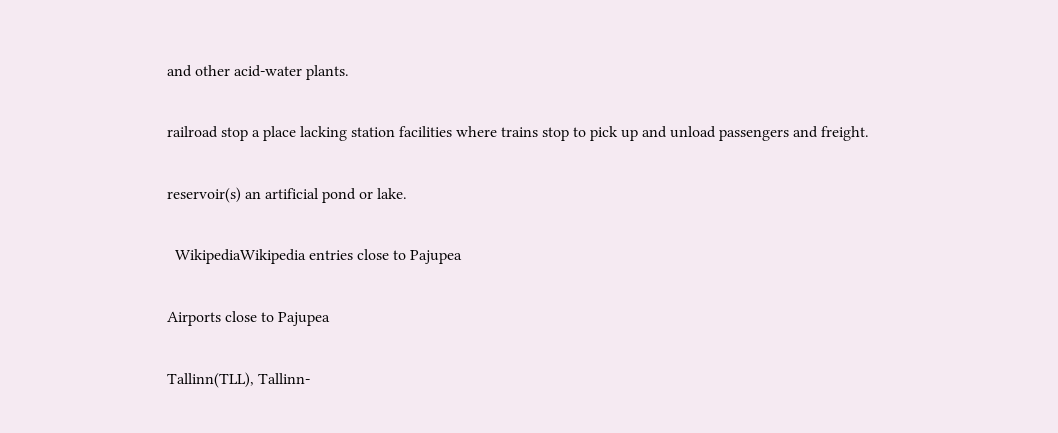and other acid-water plants.

railroad stop a place lacking station facilities where trains stop to pick up and unload passengers and freight.

reservoir(s) an artificial pond or lake.

  WikipediaWikipedia entries close to Pajupea

Airports close to Pajupea

Tallinn(TLL), Tallinn-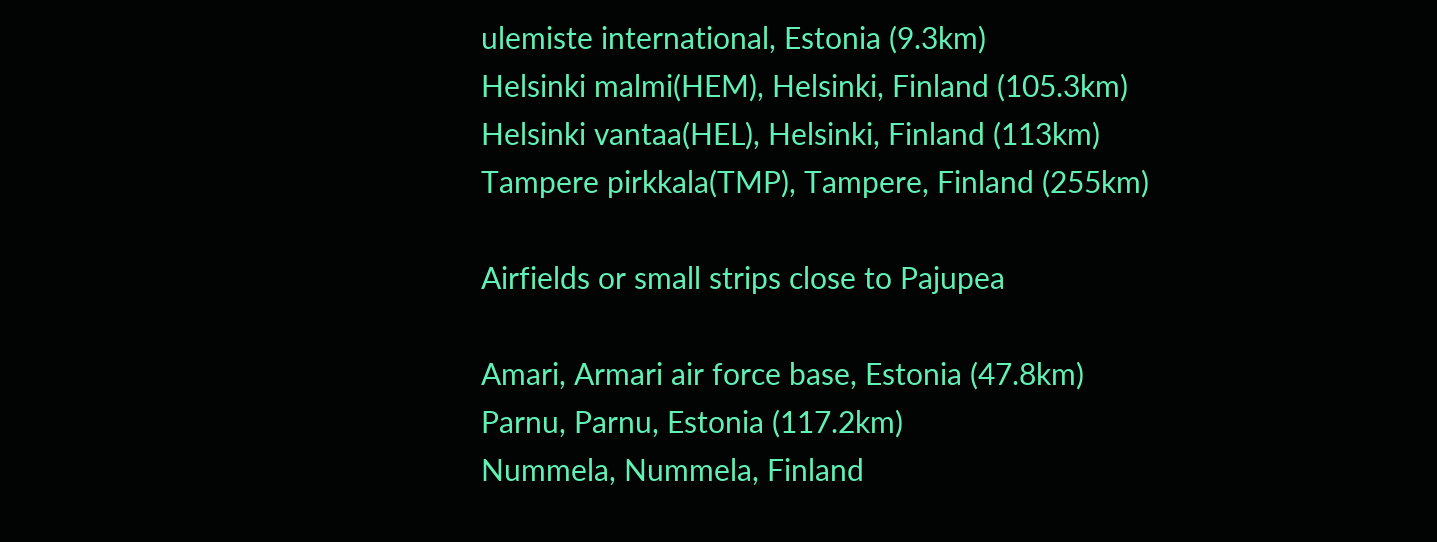ulemiste international, Estonia (9.3km)
Helsinki malmi(HEM), Helsinki, Finland (105.3km)
Helsinki vantaa(HEL), Helsinki, Finland (113km)
Tampere pirkkala(TMP), Tampere, Finland (255km)

Airfields or small strips close to Pajupea

Amari, Armari air force base, Estonia (47.8km)
Parnu, Parnu, Estonia (117.2km)
Nummela, Nummela, Finland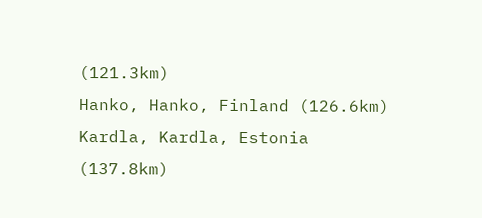(121.3km)
Hanko, Hanko, Finland (126.6km)
Kardla, Kardla, Estonia (137.8km)